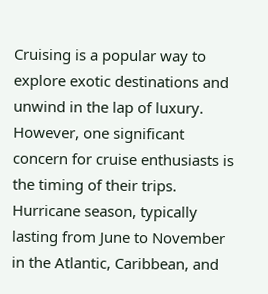Cruising is a popular way to explore exotic destinations and unwind in the lap of luxury. However, one significant concern for cruise enthusiasts is the timing of their trips. Hurricane season, typically lasting from June to November in the Atlantic, Caribbean, and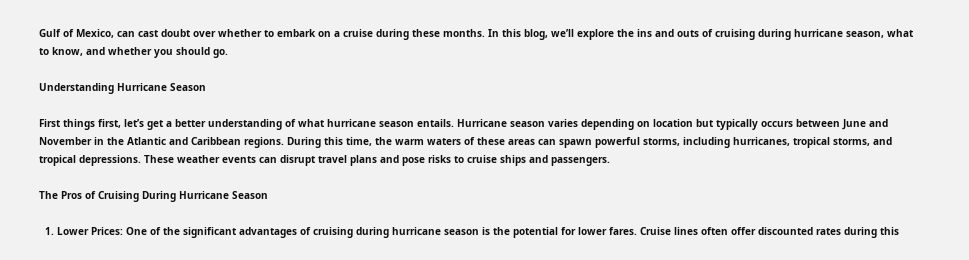Gulf of Mexico, can cast doubt over whether to embark on a cruise during these months. In this blog, we’ll explore the ins and outs of cruising during hurricane season, what to know, and whether you should go.

Understanding Hurricane Season

First things first, let’s get a better understanding of what hurricane season entails. Hurricane season varies depending on location but typically occurs between June and November in the Atlantic and Caribbean regions. During this time, the warm waters of these areas can spawn powerful storms, including hurricanes, tropical storms, and tropical depressions. These weather events can disrupt travel plans and pose risks to cruise ships and passengers.

The Pros of Cruising During Hurricane Season

  1. Lower Prices: One of the significant advantages of cruising during hurricane season is the potential for lower fares. Cruise lines often offer discounted rates during this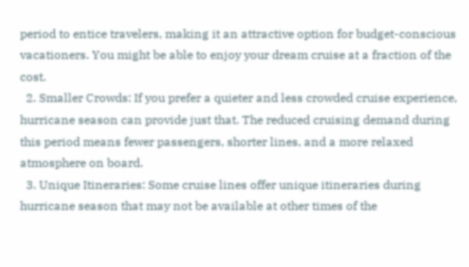period to entice travelers, making it an attractive option for budget-conscious vacationers. You might be able to enjoy your dream cruise at a fraction of the cost.
  2. Smaller Crowds: If you prefer a quieter and less crowded cruise experience, hurricane season can provide just that. The reduced cruising demand during this period means fewer passengers, shorter lines, and a more relaxed atmosphere on board.
  3. Unique Itineraries: Some cruise lines offer unique itineraries during hurricane season that may not be available at other times of the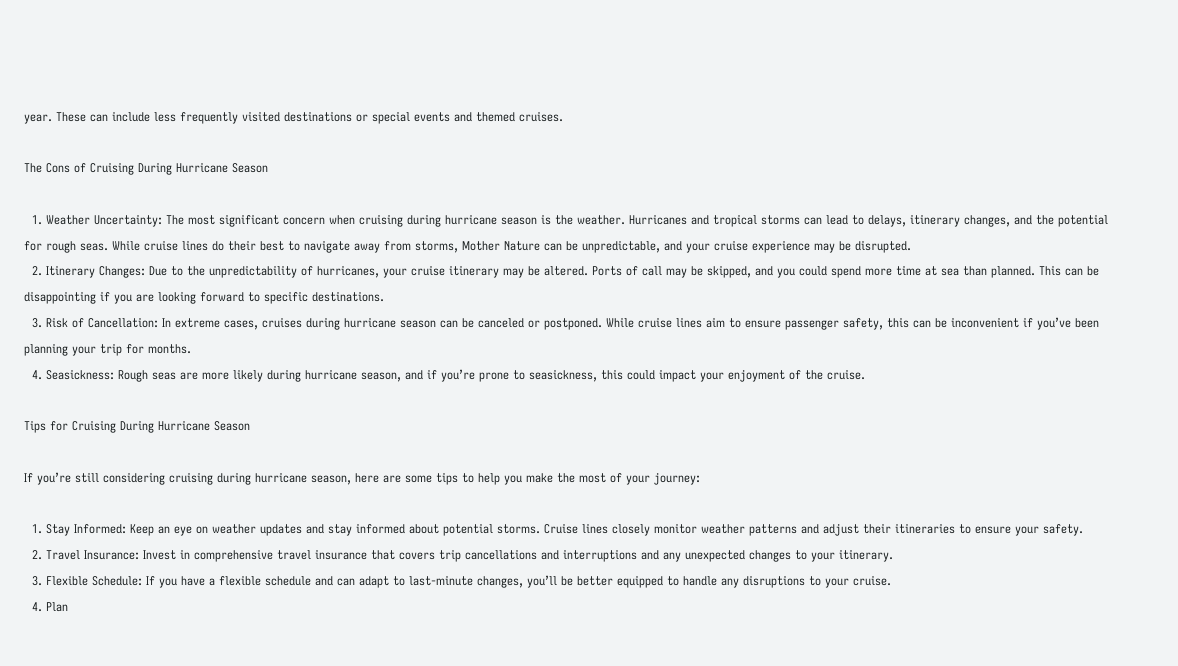year. These can include less frequently visited destinations or special events and themed cruises.

The Cons of Cruising During Hurricane Season

  1. Weather Uncertainty: The most significant concern when cruising during hurricane season is the weather. Hurricanes and tropical storms can lead to delays, itinerary changes, and the potential for rough seas. While cruise lines do their best to navigate away from storms, Mother Nature can be unpredictable, and your cruise experience may be disrupted.
  2. Itinerary Changes: Due to the unpredictability of hurricanes, your cruise itinerary may be altered. Ports of call may be skipped, and you could spend more time at sea than planned. This can be disappointing if you are looking forward to specific destinations.
  3. Risk of Cancellation: In extreme cases, cruises during hurricane season can be canceled or postponed. While cruise lines aim to ensure passenger safety, this can be inconvenient if you’ve been planning your trip for months.
  4. Seasickness: Rough seas are more likely during hurricane season, and if you’re prone to seasickness, this could impact your enjoyment of the cruise.

Tips for Cruising During Hurricane Season

If you’re still considering cruising during hurricane season, here are some tips to help you make the most of your journey:

  1. Stay Informed: Keep an eye on weather updates and stay informed about potential storms. Cruise lines closely monitor weather patterns and adjust their itineraries to ensure your safety.
  2. Travel Insurance: Invest in comprehensive travel insurance that covers trip cancellations and interruptions and any unexpected changes to your itinerary.
  3. Flexible Schedule: If you have a flexible schedule and can adapt to last-minute changes, you’ll be better equipped to handle any disruptions to your cruise.
  4. Plan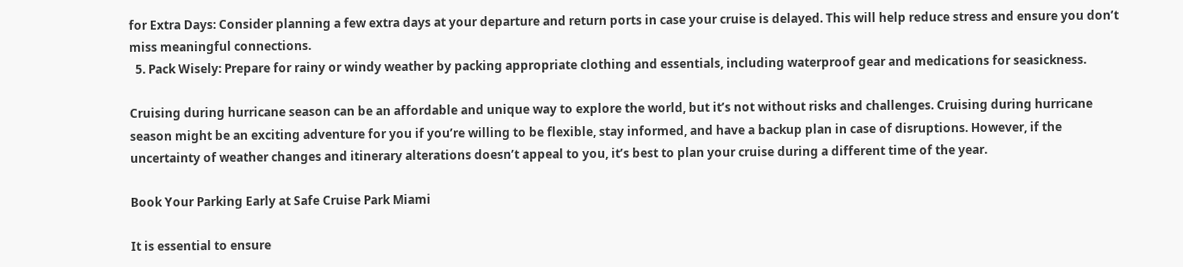for Extra Days: Consider planning a few extra days at your departure and return ports in case your cruise is delayed. This will help reduce stress and ensure you don’t miss meaningful connections.
  5. Pack Wisely: Prepare for rainy or windy weather by packing appropriate clothing and essentials, including waterproof gear and medications for seasickness.

Cruising during hurricane season can be an affordable and unique way to explore the world, but it’s not without risks and challenges. Cruising during hurricane season might be an exciting adventure for you if you’re willing to be flexible, stay informed, and have a backup plan in case of disruptions. However, if the uncertainty of weather changes and itinerary alterations doesn’t appeal to you, it’s best to plan your cruise during a different time of the year.

Book Your Parking Early at Safe Cruise Park Miami

It is essential to ensure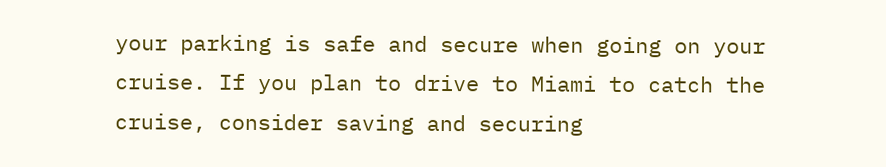your parking is safe and secure when going on your cruise. If you plan to drive to Miami to catch the cruise, consider saving and securing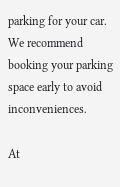parking for your car. We recommend booking your parking space early to avoid inconveniences.

At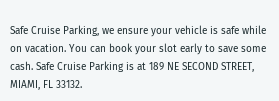Safe Cruise Parking, we ensure your vehicle is safe while on vacation. You can book your slot early to save some cash. Safe Cruise Parking is at 189 NE SECOND STREET, MIAMI, FL 33132.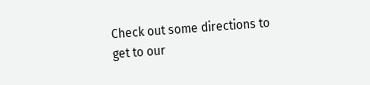Check out some directions to get to our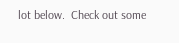lot below.  Check out some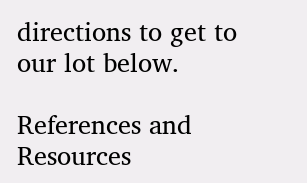directions to get to our lot below.

References and Resources